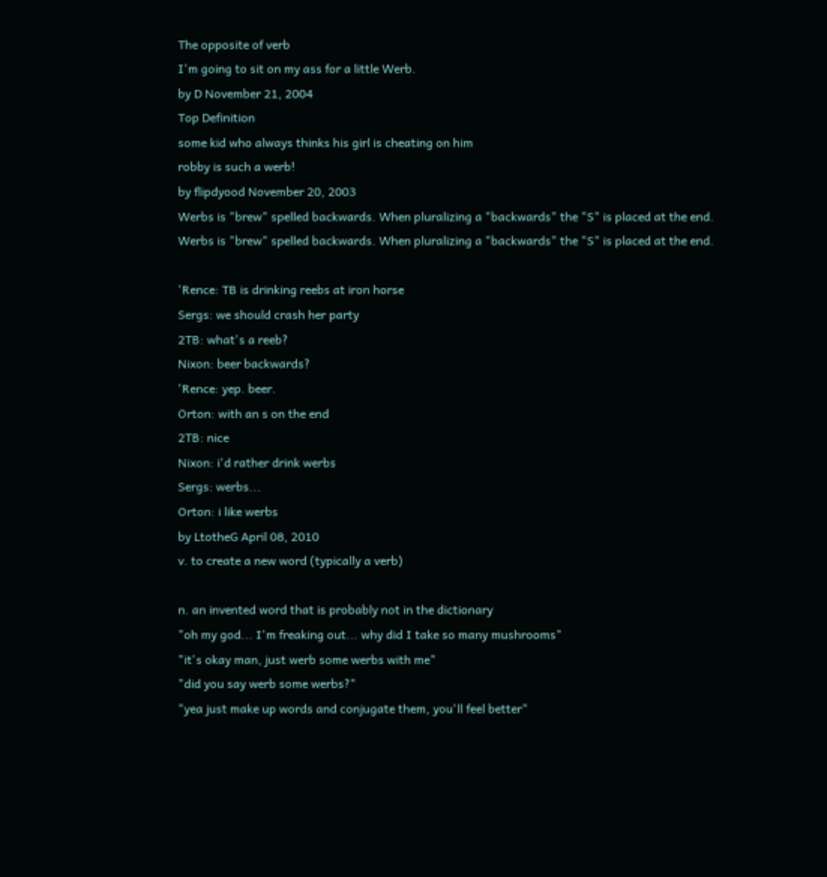The opposite of verb
I'm going to sit on my ass for a little Werb.
by D November 21, 2004
Top Definition
some kid who always thinks his girl is cheating on him
robby is such a werb!
by flipdyood November 20, 2003
Werbs is "brew" spelled backwards. When pluralizing a "backwards" the "S" is placed at the end.
Werbs is "brew" spelled backwards. When pluralizing a "backwards" the "S" is placed at the end.

'Rence: TB is drinking reebs at iron horse
Sergs: we should crash her party
2TB: what's a reeb?
Nixon: beer backwards?
'Rence: yep. beer.
Orton: with an s on the end
2TB: nice
Nixon: i'd rather drink werbs
Sergs: werbs...
Orton: i like werbs
by LtotheG April 08, 2010
v. to create a new word (typically a verb)

n. an invented word that is probably not in the dictionary
"oh my god... I'm freaking out... why did I take so many mushrooms"
"it's okay man, just werb some werbs with me"
"did you say werb some werbs?"
"yea just make up words and conjugate them, you'll feel better"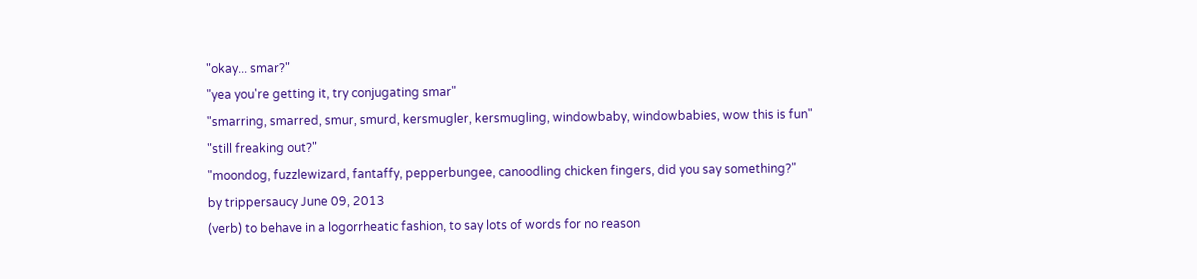"okay... smar?"
"yea you're getting it, try conjugating smar"
"smarring, smarred, smur, smurd, kersmugler, kersmugling, windowbaby, windowbabies, wow this is fun"
"still freaking out?"
"moondog, fuzzlewizard, fantaffy, pepperbungee, canoodling chicken fingers, did you say something?"
by trippersaucy June 09, 2013
(verb) to behave in a logorrheatic fashion, to say lots of words for no reason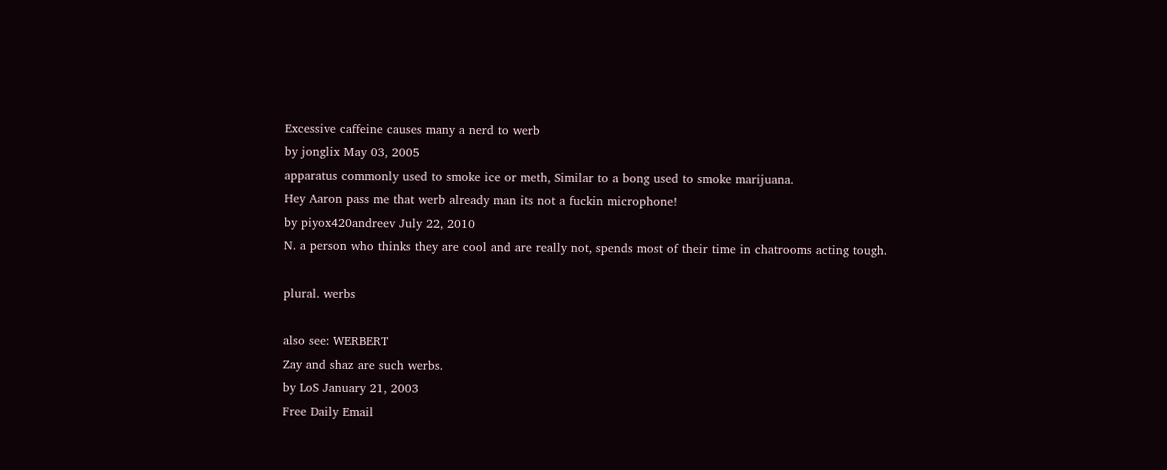Excessive caffeine causes many a nerd to werb
by jonglix May 03, 2005
apparatus commonly used to smoke ice or meth, Similar to a bong used to smoke marijuana.
Hey Aaron pass me that werb already man its not a fuckin microphone!
by piyox420andreev July 22, 2010
N. a person who thinks they are cool and are really not, spends most of their time in chatrooms acting tough.

plural. werbs

also see: WERBERT
Zay and shaz are such werbs.
by LoS January 21, 2003
Free Daily Email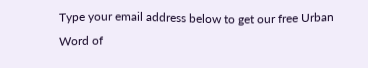Type your email address below to get our free Urban Word of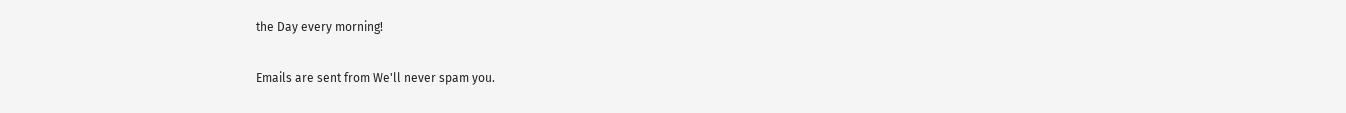the Day every morning!

Emails are sent from We'll never spam you.